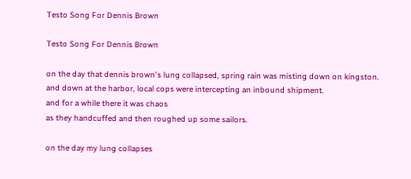Testo Song For Dennis Brown

Testo Song For Dennis Brown

on the day that dennis brown's lung collapsed, spring rain was misting down on kingston.
and down at the harbor, local cops were intercepting an inbound shipment.
and for a while there it was chaos
as they handcuffed and then roughed up some sailors.

on the day my lung collapses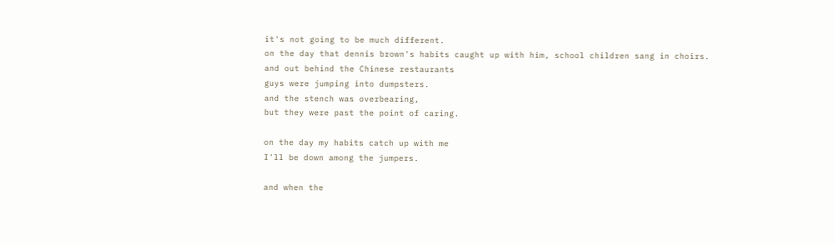it's not going to be much different.
on the day that dennis brown's habits caught up with him, school children sang in choirs.
and out behind the Chinese restaurants
guys were jumping into dumpsters.
and the stench was overbearing,
but they were past the point of caring.

on the day my habits catch up with me
I'll be down among the jumpers.

and when the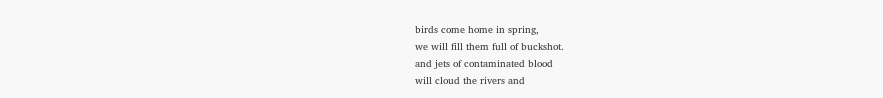birds come home in spring,
we will fill them full of buckshot.
and jets of contaminated blood
will cloud the rivers and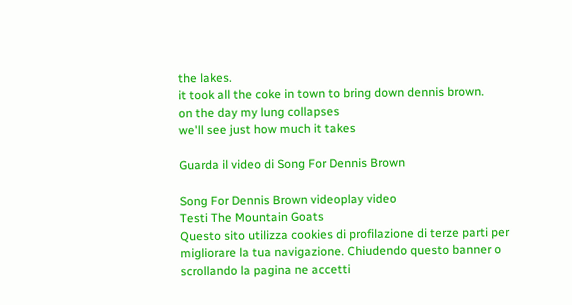the lakes.
it took all the coke in town to bring down dennis brown.
on the day my lung collapses
we'll see just how much it takes

Guarda il video di Song For Dennis Brown

Song For Dennis Brown videoplay video
Testi The Mountain Goats
Questo sito utilizza cookies di profilazione di terze parti per migliorare la tua navigazione. Chiudendo questo banner o scrollando la pagina ne accetti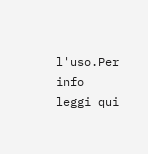l'uso.Per info leggi qui